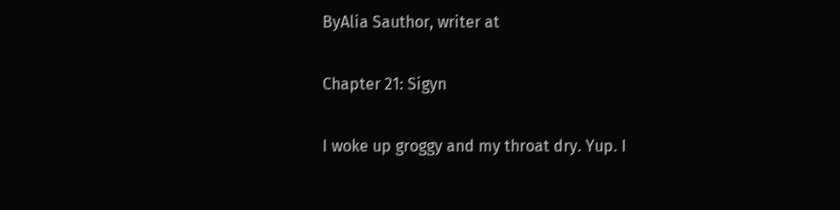ByAlia Sauthor, writer at

Chapter 21: Sigyn

I woke up groggy and my throat dry. Yup. I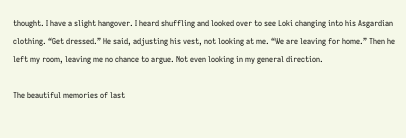thought. I have a slight hangover. I heard shuffling and looked over to see Loki changing into his Asgardian clothing. “Get dressed.” He said, adjusting his vest, not looking at me. “We are leaving for home.” Then he left my room, leaving me no chance to argue. Not even looking in my general direction.

The beautiful memories of last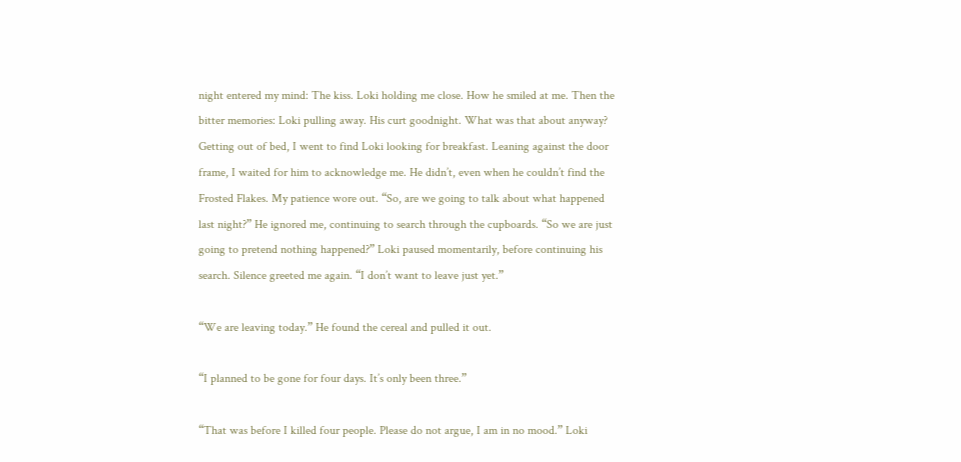night entered my mind: The kiss. Loki holding me close. How he smiled at me. Then the bitter memories: Loki pulling away. His curt goodnight. What was that about anyway? Getting out of bed, I went to find Loki looking for breakfast. Leaning against the door frame, I waited for him to acknowledge me. He didn’t, even when he couldn’t find the Frosted Flakes. My patience wore out. “So, are we going to talk about what happened last night?” He ignored me, continuing to search through the cupboards. “So we are just going to pretend nothing happened?” Loki paused momentarily, before continuing his search. Silence greeted me again. “I don’t want to leave just yet.”

“We are leaving today.” He found the cereal and pulled it out.

“I planned to be gone for four days. It’s only been three.”

“That was before I killed four people. Please do not argue, I am in no mood.” Loki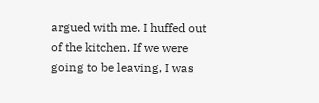argued with me. I huffed out of the kitchen. If we were going to be leaving, I was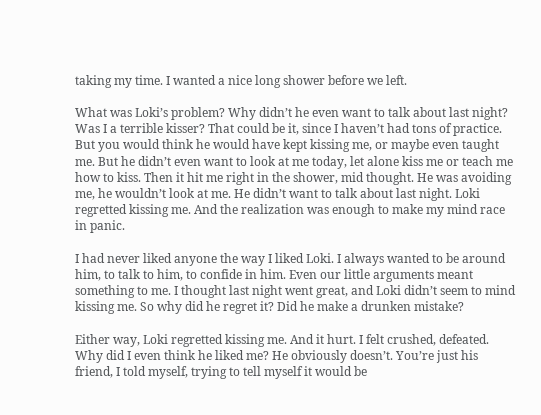taking my time. I wanted a nice long shower before we left.

What was Loki’s problem? Why didn’t he even want to talk about last night? Was I a terrible kisser? That could be it, since I haven’t had tons of practice. But you would think he would have kept kissing me, or maybe even taught me. But he didn’t even want to look at me today, let alone kiss me or teach me how to kiss. Then it hit me right in the shower, mid thought. He was avoiding me, he wouldn’t look at me. He didn’t want to talk about last night. Loki regretted kissing me. And the realization was enough to make my mind race in panic.

I had never liked anyone the way I liked Loki. I always wanted to be around him, to talk to him, to confide in him. Even our little arguments meant something to me. I thought last night went great, and Loki didn’t seem to mind kissing me. So why did he regret it? Did he make a drunken mistake?

Either way, Loki regretted kissing me. And it hurt. I felt crushed, defeated. Why did I even think he liked me? He obviously doesn’t. You’re just his friend, I told myself, trying to tell myself it would be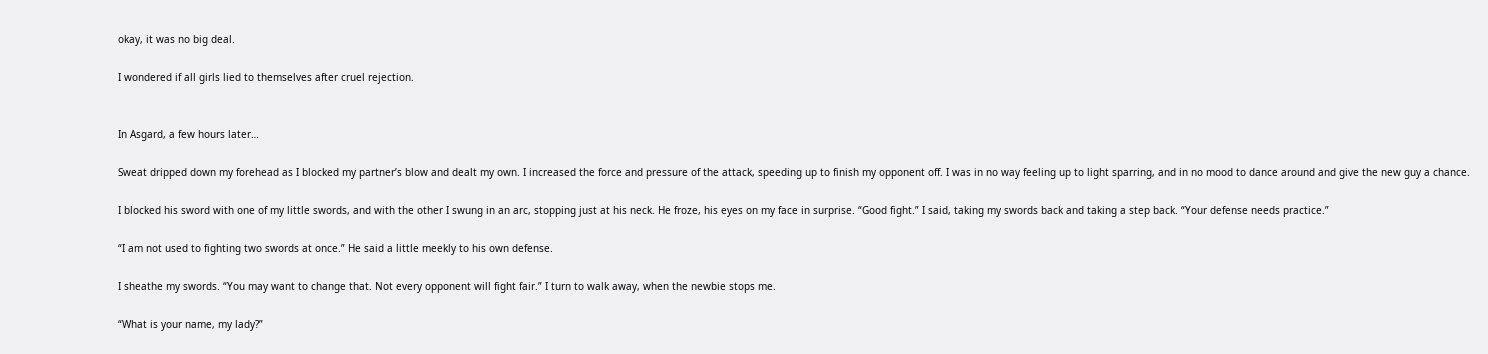okay, it was no big deal.

I wondered if all girls lied to themselves after cruel rejection.


In Asgard, a few hours later…

Sweat dripped down my forehead as I blocked my partner’s blow and dealt my own. I increased the force and pressure of the attack, speeding up to finish my opponent off. I was in no way feeling up to light sparring, and in no mood to dance around and give the new guy a chance.

I blocked his sword with one of my little swords, and with the other I swung in an arc, stopping just at his neck. He froze, his eyes on my face in surprise. “Good fight.” I said, taking my swords back and taking a step back. “Your defense needs practice.”

“I am not used to fighting two swords at once.” He said a little meekly to his own defense.

I sheathe my swords. “You may want to change that. Not every opponent will fight fair.” I turn to walk away, when the newbie stops me.

“What is your name, my lady?”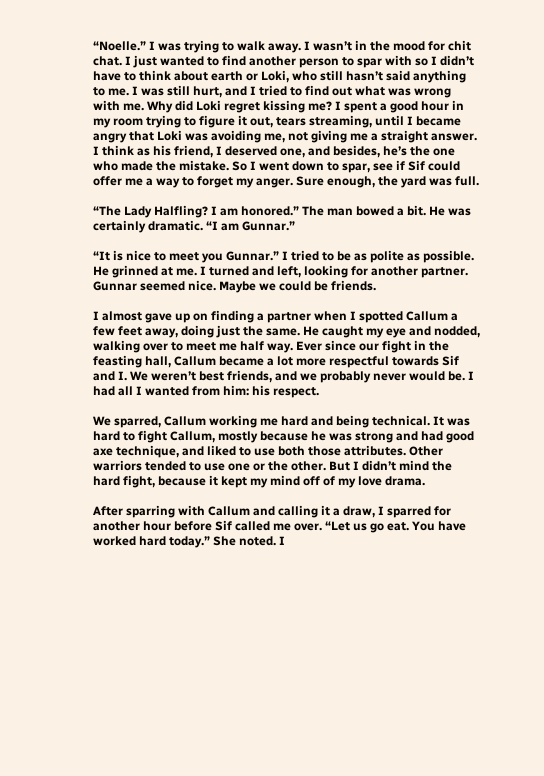“Noelle.” I was trying to walk away. I wasn’t in the mood for chit chat. I just wanted to find another person to spar with so I didn’t have to think about earth or Loki, who still hasn’t said anything to me. I was still hurt, and I tried to find out what was wrong with me. Why did Loki regret kissing me? I spent a good hour in my room trying to figure it out, tears streaming, until I became angry that Loki was avoiding me, not giving me a straight answer. I think as his friend, I deserved one, and besides, he’s the one who made the mistake. So I went down to spar, see if Sif could offer me a way to forget my anger. Sure enough, the yard was full.

“The Lady Halfling? I am honored.” The man bowed a bit. He was certainly dramatic. “I am Gunnar.”

“It is nice to meet you Gunnar.” I tried to be as polite as possible. He grinned at me. I turned and left, looking for another partner. Gunnar seemed nice. Maybe we could be friends.

I almost gave up on finding a partner when I spotted Callum a few feet away, doing just the same. He caught my eye and nodded, walking over to meet me half way. Ever since our fight in the feasting hall, Callum became a lot more respectful towards Sif and I. We weren’t best friends, and we probably never would be. I had all I wanted from him: his respect.

We sparred, Callum working me hard and being technical. It was hard to fight Callum, mostly because he was strong and had good axe technique, and liked to use both those attributes. Other warriors tended to use one or the other. But I didn’t mind the hard fight, because it kept my mind off of my love drama.

After sparring with Callum and calling it a draw, I sparred for another hour before Sif called me over. “Let us go eat. You have worked hard today.” She noted. I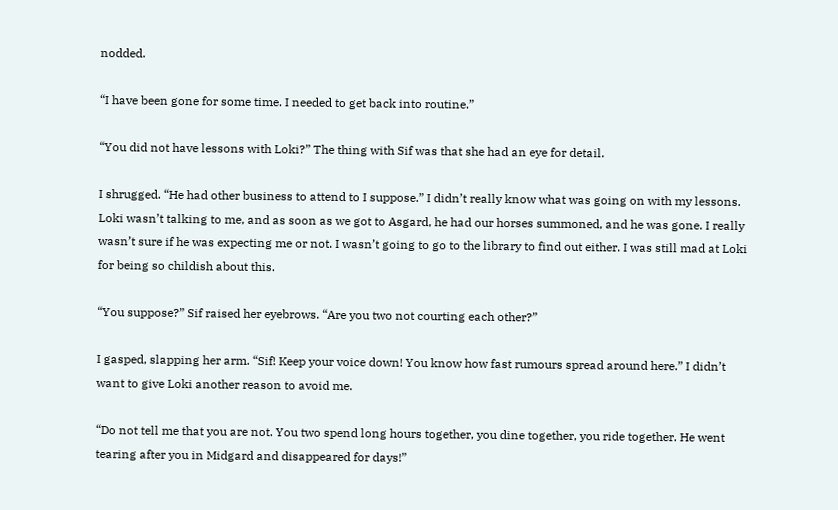nodded.

“I have been gone for some time. I needed to get back into routine.”

“You did not have lessons with Loki?” The thing with Sif was that she had an eye for detail.

I shrugged. “He had other business to attend to I suppose.” I didn’t really know what was going on with my lessons. Loki wasn’t talking to me, and as soon as we got to Asgard, he had our horses summoned, and he was gone. I really wasn’t sure if he was expecting me or not. I wasn’t going to go to the library to find out either. I was still mad at Loki for being so childish about this.

“You suppose?” Sif raised her eyebrows. “Are you two not courting each other?”

I gasped, slapping her arm. “Sif! Keep your voice down! You know how fast rumours spread around here.” I didn’t want to give Loki another reason to avoid me.

“Do not tell me that you are not. You two spend long hours together, you dine together, you ride together. He went tearing after you in Midgard and disappeared for days!”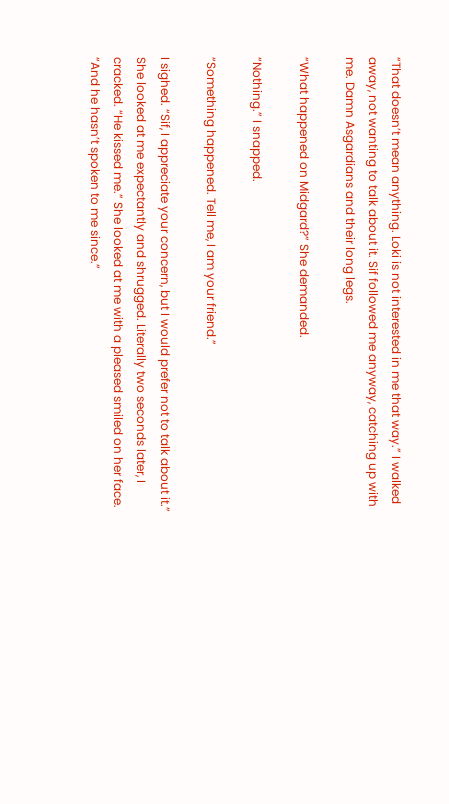“That doesn’t mean anything. Loki is not interested in me that way.” I walked away, not wanting to talk about it. Sif followed me anyway, catching up with me. Damn Asgardians and their long legs.

“What happened on Midgard?” She demanded.

“Nothing.” I snapped.

“Something happened. Tell me, I am your friend.”

I sighed. “Sif, I appreciate your concern, but I would prefer not to talk about it.” She looked at me expectantly and shrugged. Literally two seconds later, I cracked. “He kissed me.” She looked at me with a pleased smiled on her face. “And he hasn’t spoken to me since.”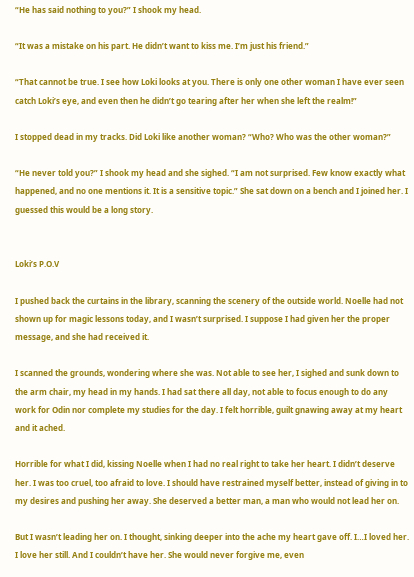“He has said nothing to you?” I shook my head.

“It was a mistake on his part. He didn’t want to kiss me. I’m just his friend.”

“That cannot be true. I see how Loki looks at you. There is only one other woman I have ever seen catch Loki’s eye, and even then he didn’t go tearing after her when she left the realm!”

I stopped dead in my tracks. Did Loki like another woman? “Who? Who was the other woman?”

“He never told you?” I shook my head and she sighed. “I am not surprised. Few know exactly what happened, and no one mentions it. It is a sensitive topic.” She sat down on a bench and I joined her. I guessed this would be a long story.


Loki’s P.O.V

I pushed back the curtains in the library, scanning the scenery of the outside world. Noelle had not shown up for magic lessons today, and I wasn’t surprised. I suppose I had given her the proper message, and she had received it.

I scanned the grounds, wondering where she was. Not able to see her, I sighed and sunk down to the arm chair, my head in my hands. I had sat there all day, not able to focus enough to do any work for Odin nor complete my studies for the day. I felt horrible, guilt gnawing away at my heart and it ached.

Horrible for what I did, kissing Noelle when I had no real right to take her heart. I didn’t deserve her. I was too cruel, too afraid to love. I should have restrained myself better, instead of giving in to my desires and pushing her away. She deserved a better man, a man who would not lead her on.

But I wasn’t leading her on. I thought, sinking deeper into the ache my heart gave off. I…I loved her. I love her still. And I couldn’t have her. She would never forgive me, even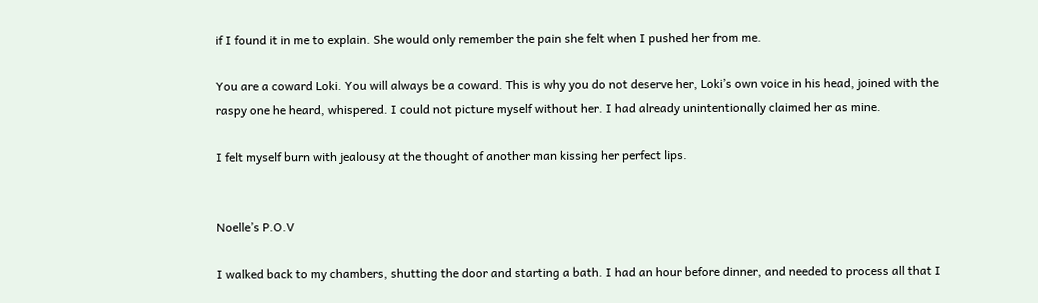if I found it in me to explain. She would only remember the pain she felt when I pushed her from me.

You are a coward Loki. You will always be a coward. This is why you do not deserve her, Loki’s own voice in his head, joined with the raspy one he heard, whispered. I could not picture myself without her. I had already unintentionally claimed her as mine.

I felt myself burn with jealousy at the thought of another man kissing her perfect lips.


Noelle’s P.O.V

I walked back to my chambers, shutting the door and starting a bath. I had an hour before dinner, and needed to process all that I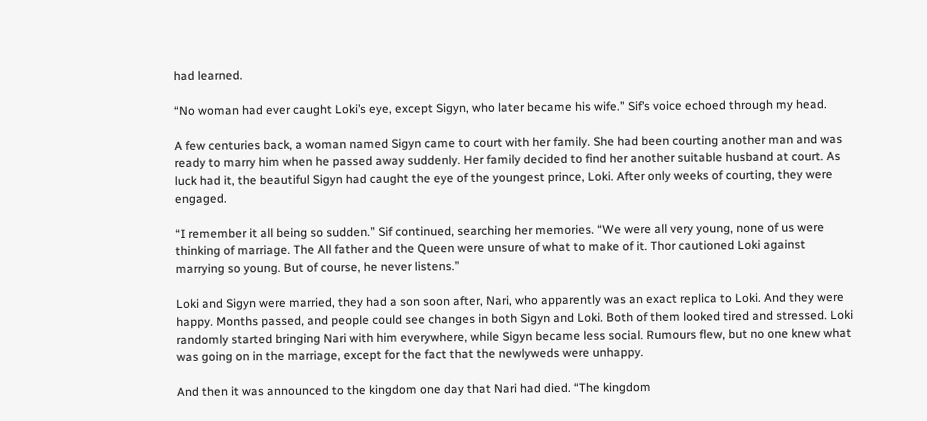had learned.

“No woman had ever caught Loki’s eye, except Sigyn, who later became his wife.” Sif’s voice echoed through my head.

A few centuries back, a woman named Sigyn came to court with her family. She had been courting another man and was ready to marry him when he passed away suddenly. Her family decided to find her another suitable husband at court. As luck had it, the beautiful Sigyn had caught the eye of the youngest prince, Loki. After only weeks of courting, they were engaged.

“I remember it all being so sudden.” Sif continued, searching her memories. “We were all very young, none of us were thinking of marriage. The All father and the Queen were unsure of what to make of it. Thor cautioned Loki against marrying so young. But of course, he never listens.”

Loki and Sigyn were married, they had a son soon after, Nari, who apparently was an exact replica to Loki. And they were happy. Months passed, and people could see changes in both Sigyn and Loki. Both of them looked tired and stressed. Loki randomly started bringing Nari with him everywhere, while Sigyn became less social. Rumours flew, but no one knew what was going on in the marriage, except for the fact that the newlyweds were unhappy.

And then it was announced to the kingdom one day that Nari had died. “The kingdom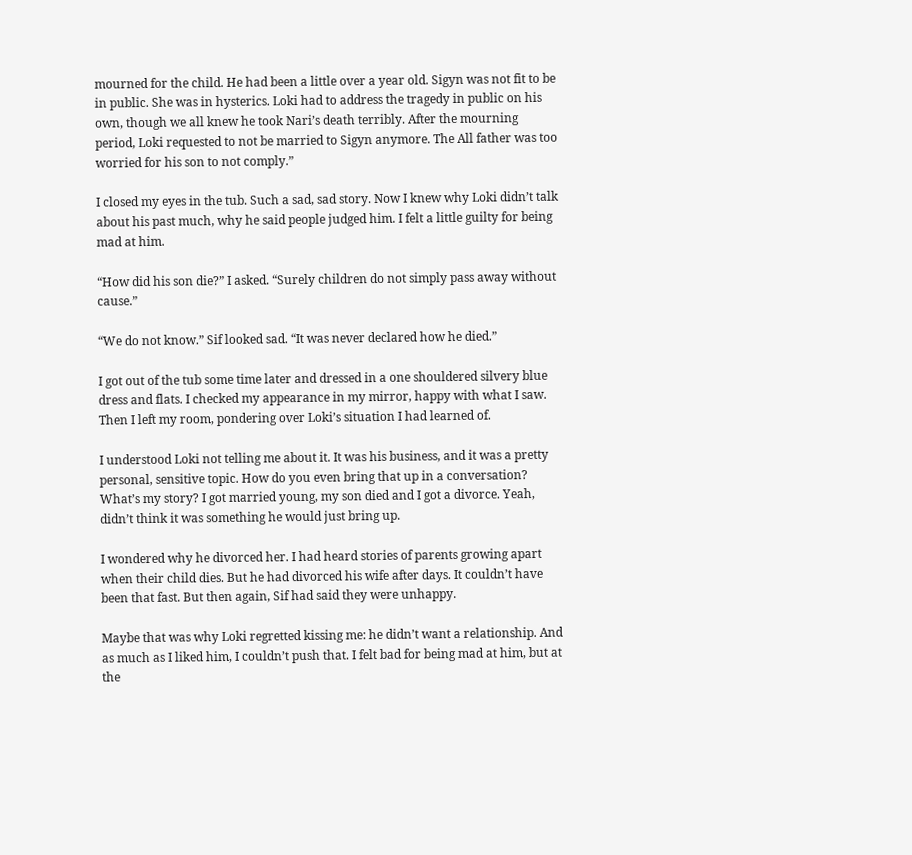mourned for the child. He had been a little over a year old. Sigyn was not fit to be in public. She was in hysterics. Loki had to address the tragedy in public on his own, though we all knew he took Nari’s death terribly. After the mourning period, Loki requested to not be married to Sigyn anymore. The All father was too worried for his son to not comply.”

I closed my eyes in the tub. Such a sad, sad story. Now I knew why Loki didn’t talk about his past much, why he said people judged him. I felt a little guilty for being mad at him.

“How did his son die?” I asked. “Surely children do not simply pass away without cause.”

“We do not know.” Sif looked sad. “It was never declared how he died.”

I got out of the tub some time later and dressed in a one shouldered silvery blue dress and flats. I checked my appearance in my mirror, happy with what I saw. Then I left my room, pondering over Loki’s situation I had learned of.

I understood Loki not telling me about it. It was his business, and it was a pretty personal, sensitive topic. How do you even bring that up in a conversation? What’s my story? I got married young, my son died and I got a divorce. Yeah, didn’t think it was something he would just bring up.

I wondered why he divorced her. I had heard stories of parents growing apart when their child dies. But he had divorced his wife after days. It couldn’t have been that fast. But then again, Sif had said they were unhappy.

Maybe that was why Loki regretted kissing me: he didn’t want a relationship. And as much as I liked him, I couldn’t push that. I felt bad for being mad at him, but at the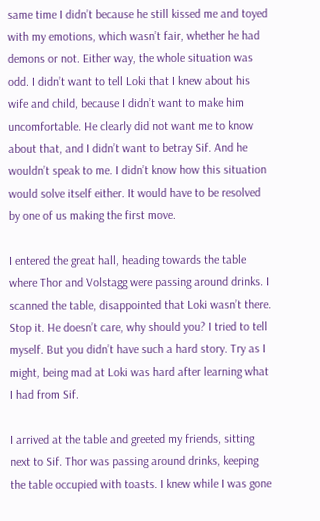same time I didn’t because he still kissed me and toyed with my emotions, which wasn’t fair, whether he had demons or not. Either way, the whole situation was odd. I didn’t want to tell Loki that I knew about his wife and child, because I didn’t want to make him uncomfortable. He clearly did not want me to know about that, and I didn’t want to betray Sif. And he wouldn’t speak to me. I didn’t know how this situation would solve itself either. It would have to be resolved by one of us making the first move.

I entered the great hall, heading towards the table where Thor and Volstagg were passing around drinks. I scanned the table, disappointed that Loki wasn’t there. Stop it. He doesn’t care, why should you? I tried to tell myself. But you didn’t have such a hard story. Try as I might, being mad at Loki was hard after learning what I had from Sif.

I arrived at the table and greeted my friends, sitting next to Sif. Thor was passing around drinks, keeping the table occupied with toasts. I knew while I was gone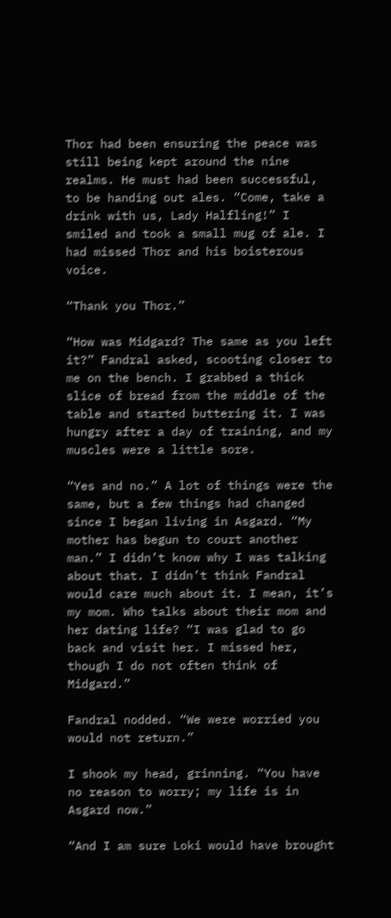Thor had been ensuring the peace was still being kept around the nine realms. He must had been successful, to be handing out ales. “Come, take a drink with us, Lady Halfling!” I smiled and took a small mug of ale. I had missed Thor and his boisterous voice.

“Thank you Thor.”

“How was Midgard? The same as you left it?” Fandral asked, scooting closer to me on the bench. I grabbed a thick slice of bread from the middle of the table and started buttering it. I was hungry after a day of training, and my muscles were a little sore.

“Yes and no.” A lot of things were the same, but a few things had changed since I began living in Asgard. “My mother has begun to court another man.” I didn’t know why I was talking about that. I didn’t think Fandral would care much about it. I mean, it’s my mom. Who talks about their mom and her dating life? “I was glad to go back and visit her. I missed her, though I do not often think of Midgard.”

Fandral nodded. “We were worried you would not return.”

I shook my head, grinning. “You have no reason to worry; my life is in Asgard now.”

“And I am sure Loki would have brought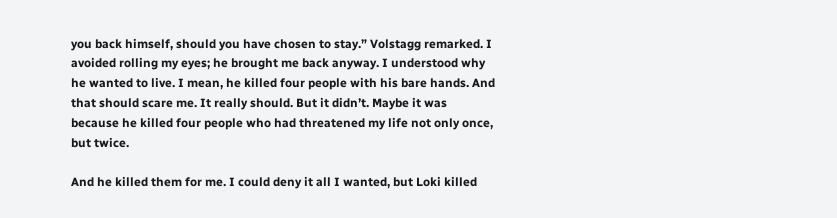you back himself, should you have chosen to stay.” Volstagg remarked. I avoided rolling my eyes; he brought me back anyway. I understood why he wanted to live. I mean, he killed four people with his bare hands. And that should scare me. It really should. But it didn’t. Maybe it was because he killed four people who had threatened my life not only once, but twice.

And he killed them for me. I could deny it all I wanted, but Loki killed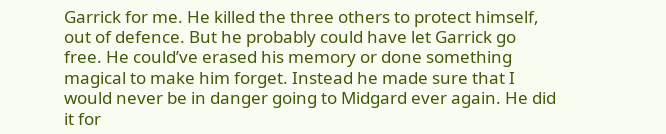Garrick for me. He killed the three others to protect himself, out of defence. But he probably could have let Garrick go free. He could’ve erased his memory or done something magical to make him forget. Instead he made sure that I would never be in danger going to Midgard ever again. He did it for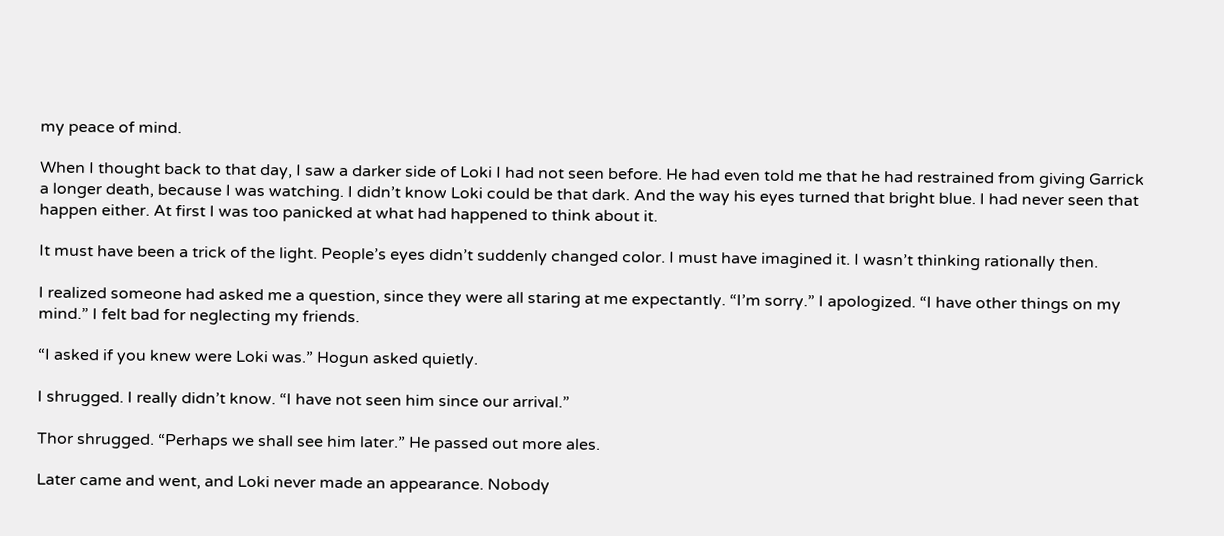my peace of mind.

When I thought back to that day, I saw a darker side of Loki I had not seen before. He had even told me that he had restrained from giving Garrick a longer death, because I was watching. I didn’t know Loki could be that dark. And the way his eyes turned that bright blue. I had never seen that happen either. At first I was too panicked at what had happened to think about it.

It must have been a trick of the light. People’s eyes didn’t suddenly changed color. I must have imagined it. I wasn’t thinking rationally then.

I realized someone had asked me a question, since they were all staring at me expectantly. “I’m sorry.” I apologized. “I have other things on my mind.” I felt bad for neglecting my friends.

“I asked if you knew were Loki was.” Hogun asked quietly.

I shrugged. I really didn’t know. “I have not seen him since our arrival.”

Thor shrugged. “Perhaps we shall see him later.” He passed out more ales.

Later came and went, and Loki never made an appearance. Nobody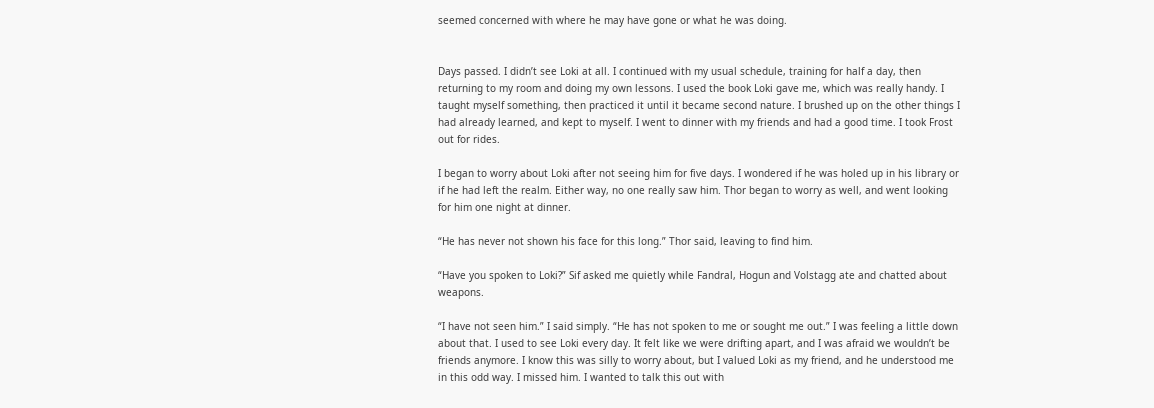seemed concerned with where he may have gone or what he was doing.


Days passed. I didn’t see Loki at all. I continued with my usual schedule, training for half a day, then returning to my room and doing my own lessons. I used the book Loki gave me, which was really handy. I taught myself something, then practiced it until it became second nature. I brushed up on the other things I had already learned, and kept to myself. I went to dinner with my friends and had a good time. I took Frost out for rides.

I began to worry about Loki after not seeing him for five days. I wondered if he was holed up in his library or if he had left the realm. Either way, no one really saw him. Thor began to worry as well, and went looking for him one night at dinner.

“He has never not shown his face for this long.” Thor said, leaving to find him.

“Have you spoken to Loki?” Sif asked me quietly while Fandral, Hogun and Volstagg ate and chatted about weapons.

“I have not seen him.” I said simply. “He has not spoken to me or sought me out.” I was feeling a little down about that. I used to see Loki every day. It felt like we were drifting apart, and I was afraid we wouldn’t be friends anymore. I know this was silly to worry about, but I valued Loki as my friend, and he understood me in this odd way. I missed him. I wanted to talk this out with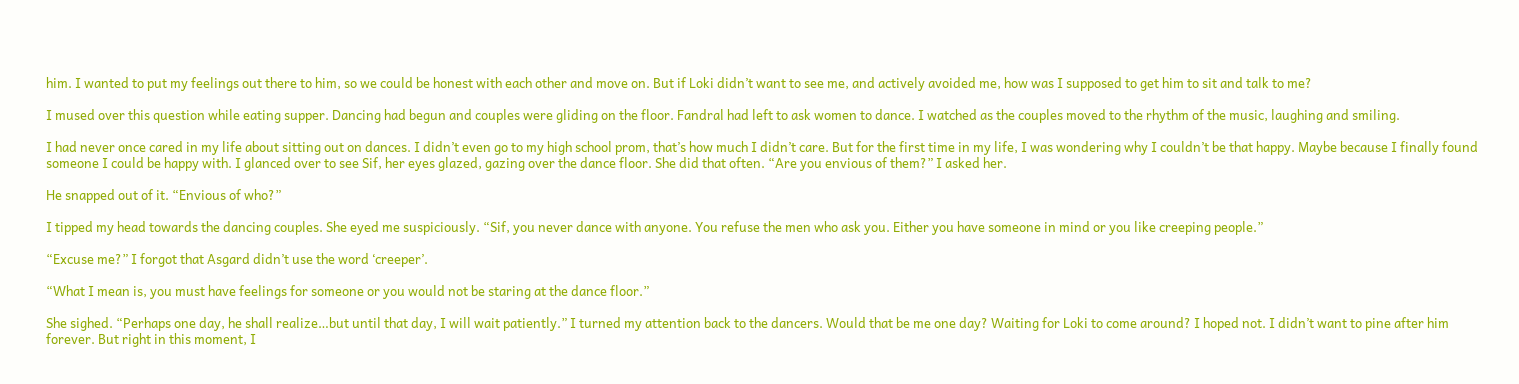him. I wanted to put my feelings out there to him, so we could be honest with each other and move on. But if Loki didn’t want to see me, and actively avoided me, how was I supposed to get him to sit and talk to me?

I mused over this question while eating supper. Dancing had begun and couples were gliding on the floor. Fandral had left to ask women to dance. I watched as the couples moved to the rhythm of the music, laughing and smiling.

I had never once cared in my life about sitting out on dances. I didn’t even go to my high school prom, that’s how much I didn’t care. But for the first time in my life, I was wondering why I couldn’t be that happy. Maybe because I finally found someone I could be happy with. I glanced over to see Sif, her eyes glazed, gazing over the dance floor. She did that often. “Are you envious of them?” I asked her.

He snapped out of it. “Envious of who?”

I tipped my head towards the dancing couples. She eyed me suspiciously. “Sif, you never dance with anyone. You refuse the men who ask you. Either you have someone in mind or you like creeping people.”

“Excuse me?” I forgot that Asgard didn’t use the word ‘creeper’.

“What I mean is, you must have feelings for someone or you would not be staring at the dance floor.”

She sighed. “Perhaps one day, he shall realize…but until that day, I will wait patiently.” I turned my attention back to the dancers. Would that be me one day? Waiting for Loki to come around? I hoped not. I didn’t want to pine after him forever. But right in this moment, I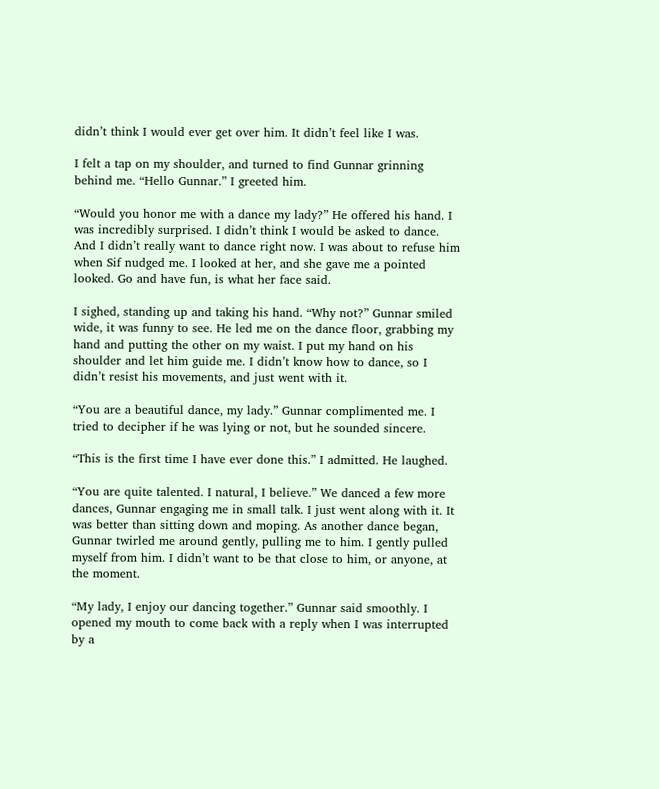didn’t think I would ever get over him. It didn’t feel like I was.

I felt a tap on my shoulder, and turned to find Gunnar grinning behind me. “Hello Gunnar.” I greeted him.

“Would you honor me with a dance my lady?” He offered his hand. I was incredibly surprised. I didn’t think I would be asked to dance. And I didn’t really want to dance right now. I was about to refuse him when Sif nudged me. I looked at her, and she gave me a pointed looked. Go and have fun, is what her face said.

I sighed, standing up and taking his hand. “Why not?” Gunnar smiled wide, it was funny to see. He led me on the dance floor, grabbing my hand and putting the other on my waist. I put my hand on his shoulder and let him guide me. I didn’t know how to dance, so I didn’t resist his movements, and just went with it.

“You are a beautiful dance, my lady.” Gunnar complimented me. I tried to decipher if he was lying or not, but he sounded sincere.

“This is the first time I have ever done this.” I admitted. He laughed.

“You are quite talented. I natural, I believe.” We danced a few more dances, Gunnar engaging me in small talk. I just went along with it. It was better than sitting down and moping. As another dance began, Gunnar twirled me around gently, pulling me to him. I gently pulled myself from him. I didn’t want to be that close to him, or anyone, at the moment.

“My lady, I enjoy our dancing together.” Gunnar said smoothly. I opened my mouth to come back with a reply when I was interrupted by a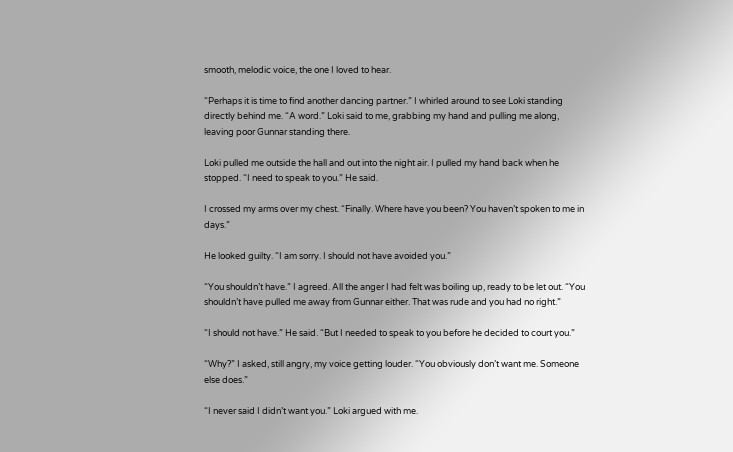smooth, melodic voice, the one I loved to hear.

“Perhaps it is time to find another dancing partner.” I whirled around to see Loki standing directly behind me. “A word.” Loki said to me, grabbing my hand and pulling me along, leaving poor Gunnar standing there.

Loki pulled me outside the hall and out into the night air. I pulled my hand back when he stopped. “I need to speak to you.” He said.

I crossed my arms over my chest. “Finally. Where have you been? You haven’t spoken to me in days.”

He looked guilty. “I am sorry. I should not have avoided you.”

“You shouldn’t have.” I agreed. All the anger I had felt was boiling up, ready to be let out. “You shouldn’t have pulled me away from Gunnar either. That was rude and you had no right.”

“I should not have.” He said. “But I needed to speak to you before he decided to court you.”

“Why?” I asked, still angry, my voice getting louder. “You obviously don’t want me. Someone else does.”

“I never said I didn’t want you.” Loki argued with me.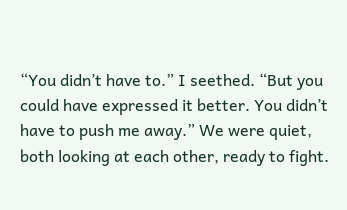“You didn’t have to.” I seethed. “But you could have expressed it better. You didn’t have to push me away.” We were quiet, both looking at each other, ready to fight.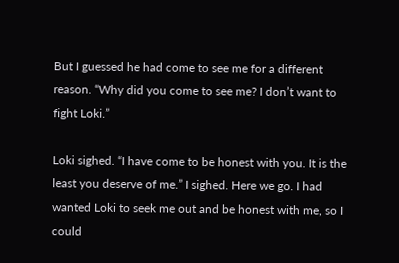But I guessed he had come to see me for a different reason. “Why did you come to see me? I don’t want to fight Loki.”

Loki sighed. “I have come to be honest with you. It is the least you deserve of me.” I sighed. Here we go. I had wanted Loki to seek me out and be honest with me, so I could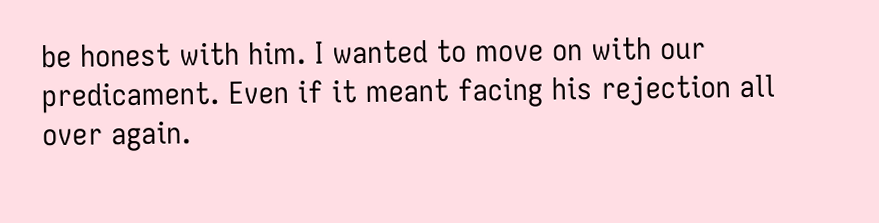be honest with him. I wanted to move on with our predicament. Even if it meant facing his rejection all over again.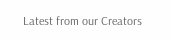Latest from our Creators